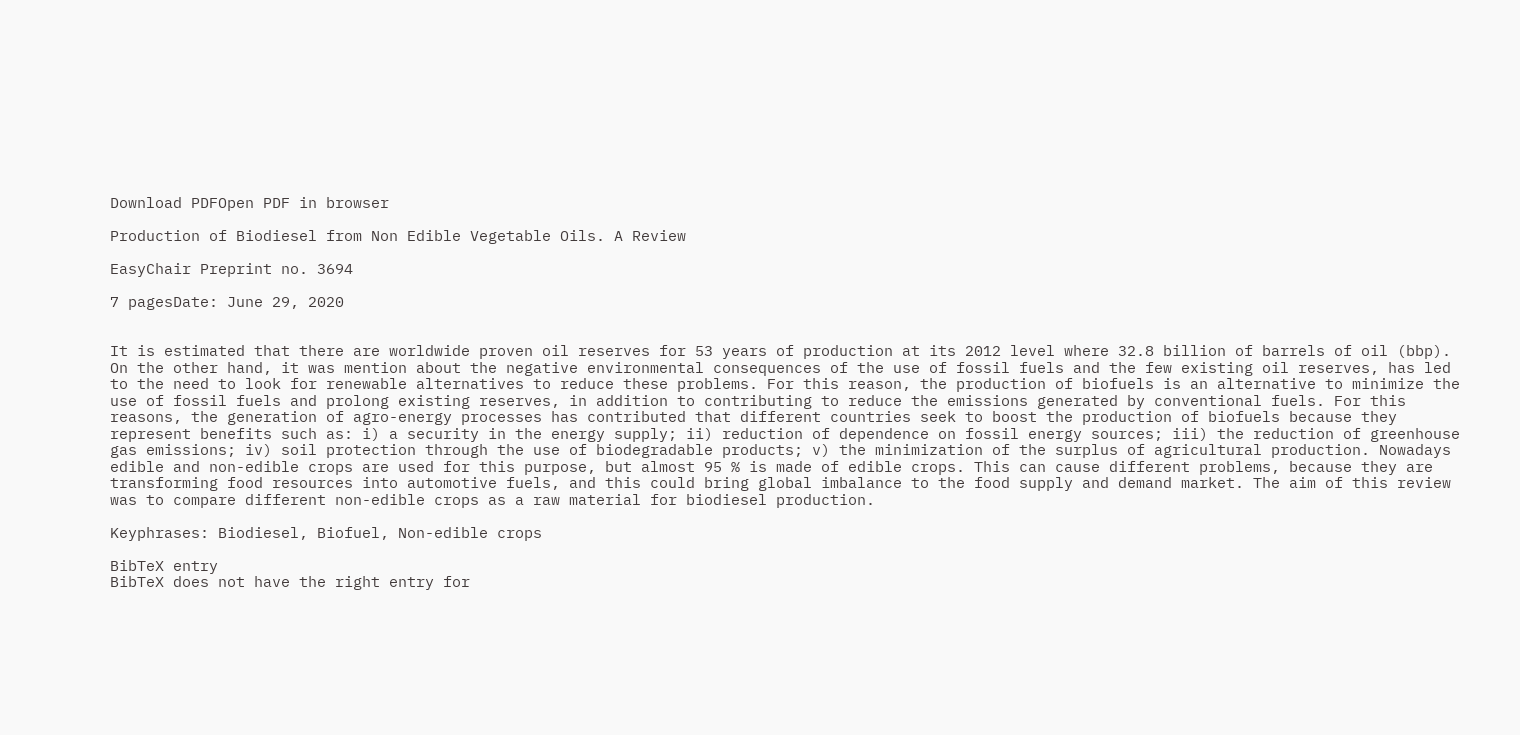Download PDFOpen PDF in browser

Production of Biodiesel from Non Edible Vegetable Oils. A Review

EasyChair Preprint no. 3694

7 pagesDate: June 29, 2020


It is estimated that there are worldwide proven oil reserves for 53 years of production at its 2012 level where 32.8 billion of barrels of oil (bbp). On the other hand, it was mention about the negative environmental consequences of the use of fossil fuels and the few existing oil reserves, has led to the need to look for renewable alternatives to reduce these problems. For this reason, the production of biofuels is an alternative to minimize the use of fossil fuels and prolong existing reserves, in addition to contributing to reduce the emissions generated by conventional fuels. For this reasons, the generation of agro-energy processes has contributed that different countries seek to boost the production of biofuels because they represent benefits such as: i) a security in the energy supply; ii) reduction of dependence on fossil energy sources; iii) the reduction of greenhouse gas emissions; iv) soil protection through the use of biodegradable products; v) the minimization of the surplus of agricultural production. Nowadays edible and non-edible crops are used for this purpose, but almost 95 % is made of edible crops. This can cause different problems, because they are transforming food resources into automotive fuels, and this could bring global imbalance to the food supply and demand market. The aim of this review was to compare different non-edible crops as a raw material for biodiesel production.

Keyphrases: Biodiesel, Biofuel, Non-edible crops

BibTeX entry
BibTeX does not have the right entry for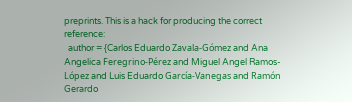preprints. This is a hack for producing the correct reference:
  author = {Carlos Eduardo Zavala-Gómez and Ana Angelica Feregrino-Pérez and Miguel Angel Ramos-López and Luis Eduardo García-Vanegas and Ramón Gerardo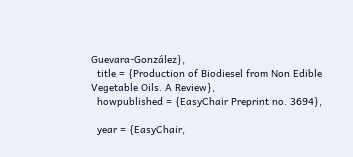Guevara-González},
  title = {Production of Biodiesel from Non Edible Vegetable Oils. A Review},
  howpublished = {EasyChair Preprint no. 3694},

  year = {EasyChair,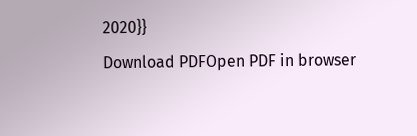2020}}
Download PDFOpen PDF in browser